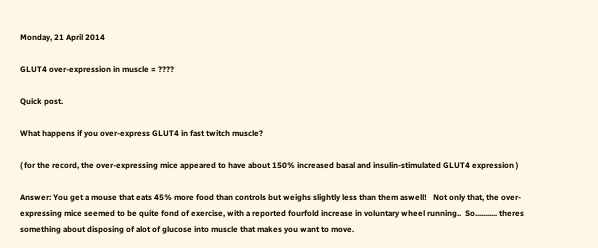Monday, 21 April 2014

GLUT4 over-expression in muscle = ????

Quick post.

What happens if you over-express GLUT4 in fast twitch muscle?

( for the record, the over-expressing mice appeared to have about 150% increased basal and insulin-stimulated GLUT4 expression )

Answer: You get a mouse that eats 45% more food than controls but weighs slightly less than them aswell!   Not only that, the over-expressing mice seemed to be quite fond of exercise, with a reported fourfold increase in voluntary wheel running..  So........... theres something about disposing of alot of glucose into muscle that makes you want to move.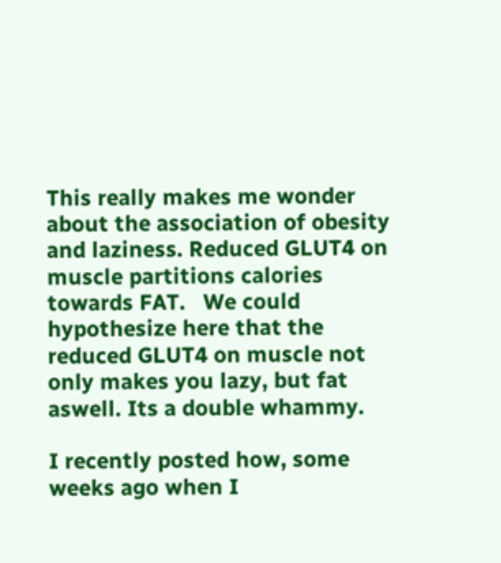This really makes me wonder about the association of obesity and laziness. Reduced GLUT4 on muscle partitions calories towards FAT.   We could hypothesize here that the reduced GLUT4 on muscle not only makes you lazy, but fat aswell. Its a double whammy.

I recently posted how, some weeks ago when I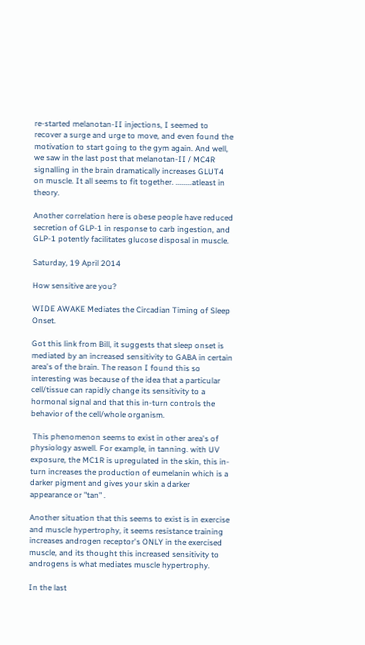re-started melanotan-II injections, I seemed to recover a surge and urge to move, and even found the motivation to start going to the gym again. And well, we saw in the last post that melanotan-II / MC4R signalling in the brain dramatically increases GLUT4 on muscle. It all seems to fit together. ........atleast in theory.

Another correlation here is obese people have reduced secretion of GLP-1 in response to carb ingestion, and GLP-1 potently facilitates glucose disposal in muscle.

Saturday, 19 April 2014

How sensitive are you?

WIDE AWAKE Mediates the Circadian Timing of Sleep Onset.

Got this link from Bill, it suggests that sleep onset is mediated by an increased sensitivity to GABA in certain area's of the brain. The reason I found this so interesting was because of the idea that a particular cell/tissue can rapidly change its sensitivity to a hormonal signal and that this in-turn controls the behavior of the cell/whole organism.

 This phenomenon seems to exist in other area's of physiology aswell. For example, in tanning. with UV exposure, the MC1R is upregulated in the skin, this in-turn increases the production of eumelanin which is a darker pigment and gives your skin a darker appearance or "tan" .

Another situation that this seems to exist is in exercise and muscle hypertrophy, it seems resistance training increases androgen receptor's ONLY in the exercised muscle, and its thought this increased sensitivity to androgens is what mediates muscle hypertrophy.

In the last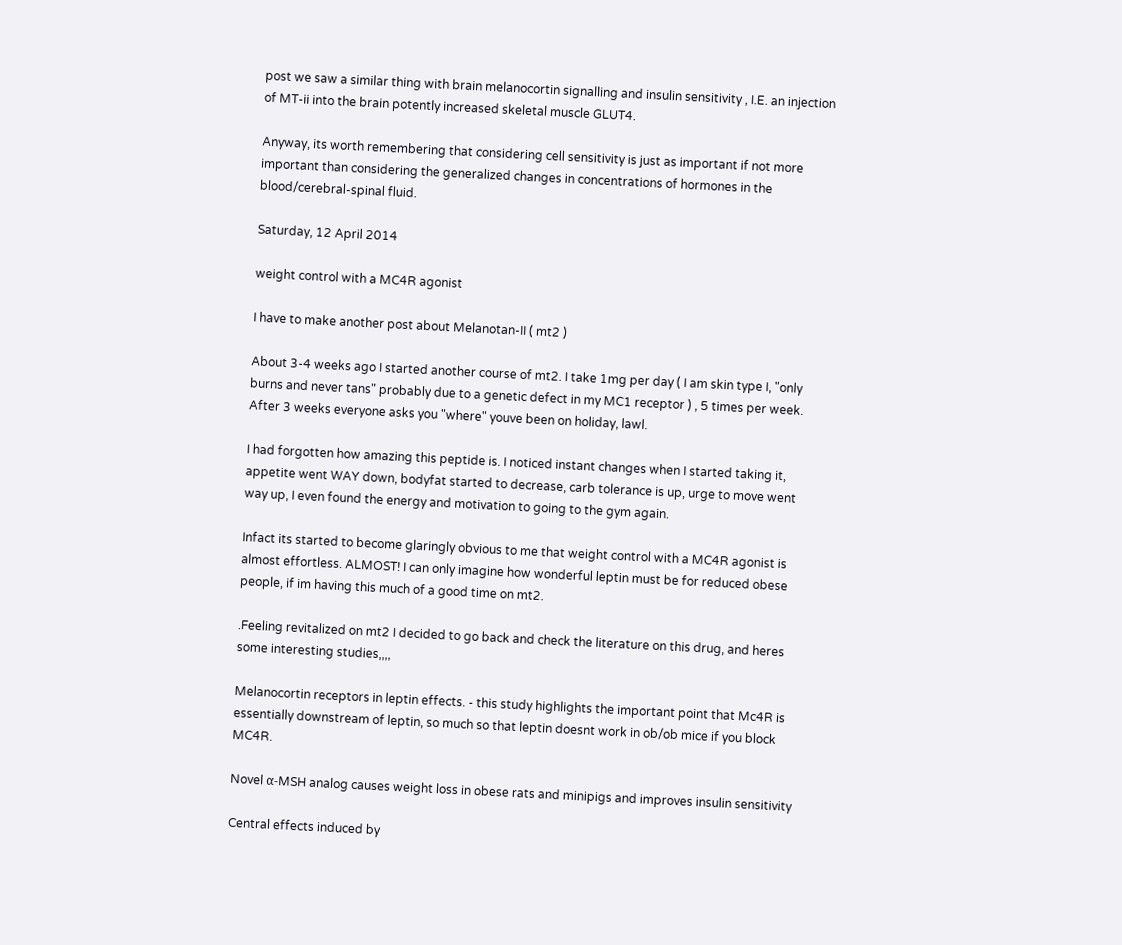post we saw a similar thing with brain melanocortin signalling and insulin sensitivity , I.E. an injection of MT-ii into the brain potently increased skeletal muscle GLUT4.

Anyway, its worth remembering that considering cell sensitivity is just as important if not more important than considering the generalized changes in concentrations of hormones in the blood/cerebral-spinal fluid.

Saturday, 12 April 2014

weight control with a MC4R agonist

I have to make another post about Melanotan-II ( mt2 )

About 3-4 weeks ago I started another course of mt2. I take 1mg per day ( I am skin type I, "only burns and never tans" probably due to a genetic defect in my MC1 receptor ) , 5 times per week. After 3 weeks everyone asks you "where" youve been on holiday, lawl.

I had forgotten how amazing this peptide is. I noticed instant changes when I started taking it, appetite went WAY down, bodyfat started to decrease, carb tolerance is up, urge to move went way up, I even found the energy and motivation to going to the gym again.

Infact its started to become glaringly obvious to me that weight control with a MC4R agonist is almost effortless. ALMOST! I can only imagine how wonderful leptin must be for reduced obese people, if im having this much of a good time on mt2.

.Feeling revitalized on mt2 I decided to go back and check the literature on this drug, and heres some interesting studies,,,,

Melanocortin receptors in leptin effects. - this study highlights the important point that Mc4R is essentially downstream of leptin, so much so that leptin doesnt work in ob/ob mice if you block MC4R.

Novel α-MSH analog causes weight loss in obese rats and minipigs and improves insulin sensitivity

Central effects induced by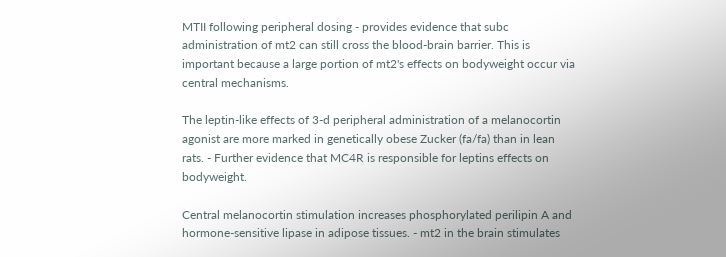MTII following peripheral dosing - provides evidence that subc administration of mt2 can still cross the blood-brain barrier. This is important because a large portion of mt2's effects on bodyweight occur via central mechanisms.

The leptin-like effects of 3-d peripheral administration of a melanocortin agonist are more marked in genetically obese Zucker (fa/fa) than in lean rats. - Further evidence that MC4R is responsible for leptins effects on bodyweight.

Central melanocortin stimulation increases phosphorylated perilipin A and hormone-sensitive lipase in adipose tissues. - mt2 in the brain stimulates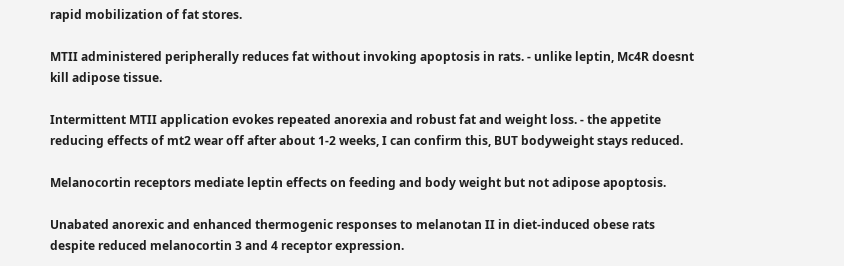rapid mobilization of fat stores.

MTII administered peripherally reduces fat without invoking apoptosis in rats. - unlike leptin, Mc4R doesnt kill adipose tissue.

Intermittent MTII application evokes repeated anorexia and robust fat and weight loss. - the appetite reducing effects of mt2 wear off after about 1-2 weeks, I can confirm this, BUT bodyweight stays reduced.

Melanocortin receptors mediate leptin effects on feeding and body weight but not adipose apoptosis.

Unabated anorexic and enhanced thermogenic responses to melanotan II in diet-induced obese rats despite reduced melanocortin 3 and 4 receptor expression.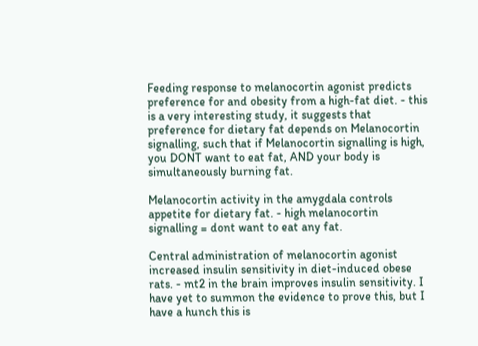Feeding response to melanocortin agonist predicts preference for and obesity from a high-fat diet. - this is a very interesting study, it suggests that preference for dietary fat depends on Melanocortin signalling, such that if Melanocortin signalling is high, you DONT want to eat fat, AND your body is simultaneously burning fat.

Melanocortin activity in the amygdala controls appetite for dietary fat. - high melanocortin signalling = dont want to eat any fat.

Central administration of melanocortin agonist increased insulin sensitivity in diet-induced obese rats. - mt2 in the brain improves insulin sensitivity. I have yet to summon the evidence to prove this, but I have a hunch this is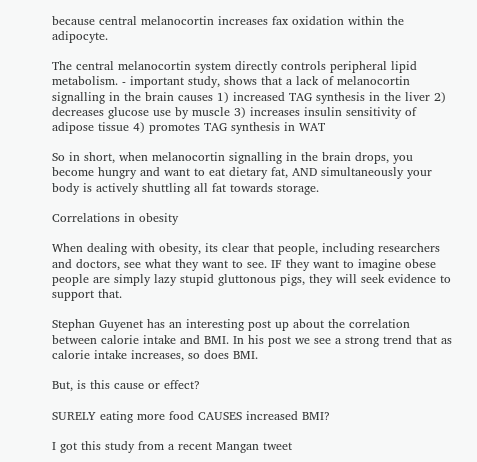because central melanocortin increases fax oxidation within the adipocyte.

The central melanocortin system directly controls peripheral lipid metabolism. - important study, shows that a lack of melanocortin signalling in the brain causes 1) increased TAG synthesis in the liver 2) decreases glucose use by muscle 3) increases insulin sensitivity of adipose tissue 4) promotes TAG synthesis in WAT

So in short, when melanocortin signalling in the brain drops, you become hungry and want to eat dietary fat, AND simultaneously your body is actively shuttling all fat towards storage.

Correlations in obesity

When dealing with obesity, its clear that people, including researchers and doctors, see what they want to see. IF they want to imagine obese people are simply lazy stupid gluttonous pigs, they will seek evidence to support that.

Stephan Guyenet has an interesting post up about the correlation between calorie intake and BMI. In his post we see a strong trend that as calorie intake increases, so does BMI.

But, is this cause or effect?

SURELY eating more food CAUSES increased BMI?

I got this study from a recent Mangan tweet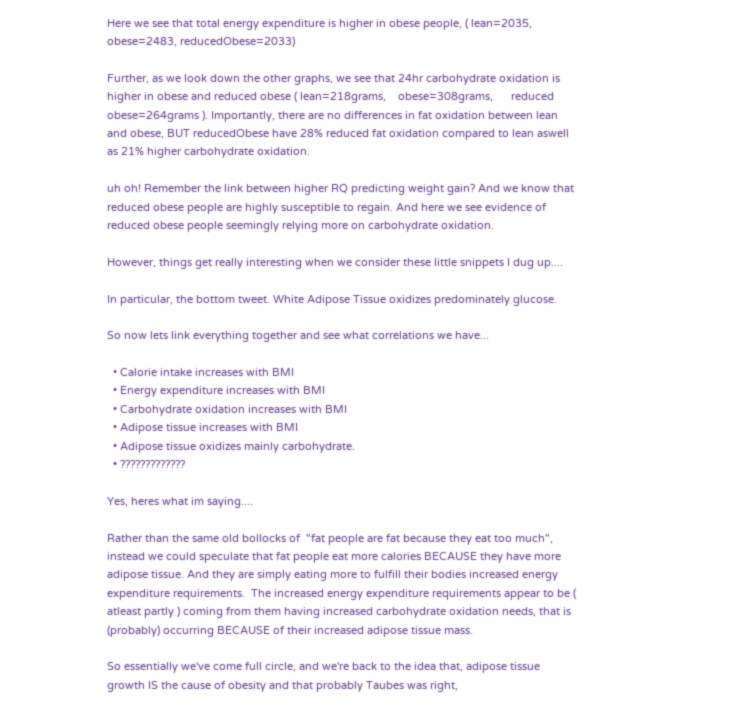Here we see that total energy expenditure is higher in obese people, ( lean=2035, obese=2483, reducedObese=2033)

Further, as we look down the other graphs, we see that 24hr carbohydrate oxidation is higher in obese and reduced obese ( lean=218grams,    obese=308grams,      reduced obese=264grams ). Importantly, there are no differences in fat oxidation between lean and obese, BUT reducedObese have 28% reduced fat oxidation compared to lean aswell as 21% higher carbohydrate oxidation.

uh oh! Remember the link between higher RQ predicting weight gain? And we know that reduced obese people are highly susceptible to regain. And here we see evidence of reduced obese people seemingly relying more on carbohydrate oxidation.

However, things get really interesting when we consider these little snippets I dug up....

In particular, the bottom tweet. White Adipose Tissue oxidizes predominately glucose.

So now lets link everything together and see what correlations we have...

  • Calorie intake increases with BMI
  • Energy expenditure increases with BMI
  • Carbohydrate oxidation increases with BMI
  • Adipose tissue increases with BMI
  • Adipose tissue oxidizes mainly carbohydrate.
  • ?????????????

Yes, heres what im saying....

Rather than the same old bollocks of  "fat people are fat because they eat too much", instead we could speculate that fat people eat more calories BECAUSE they have more adipose tissue. And they are simply eating more to fulfill their bodies increased energy expenditure requirements.  The increased energy expenditure requirements appear to be ( atleast partly ) coming from them having increased carbohydrate oxidation needs, that is (probably) occurring BECAUSE of their increased adipose tissue mass.

So essentially we've come full circle, and we're back to the idea that, adipose tissue growth IS the cause of obesity and that probably Taubes was right,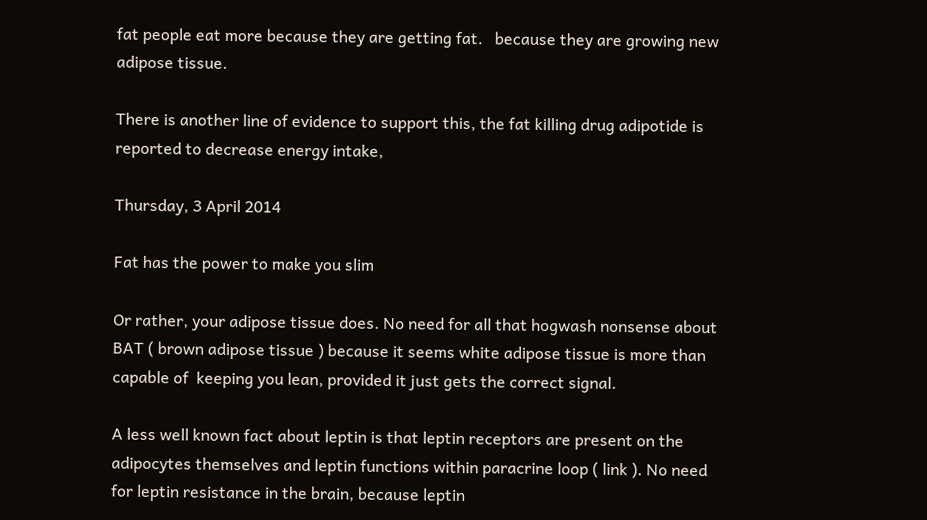fat people eat more because they are getting fat.   because they are growing new adipose tissue.

There is another line of evidence to support this, the fat killing drug adipotide is reported to decrease energy intake,

Thursday, 3 April 2014

Fat has the power to make you slim

Or rather, your adipose tissue does. No need for all that hogwash nonsense about BAT ( brown adipose tissue ) because it seems white adipose tissue is more than capable of  keeping you lean, provided it just gets the correct signal.

A less well known fact about leptin is that leptin receptors are present on the adipocytes themselves and leptin functions within paracrine loop ( link ). No need for leptin resistance in the brain, because leptin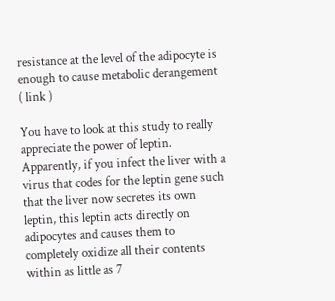resistance at the level of the adipocyte is enough to cause metabolic derangement ( link )

You have to look at this study to really appreciate the power of leptin. Apparently, if you infect the liver with a virus that codes for the leptin gene such that the liver now secretes its own leptin, this leptin acts directly on adipocytes and causes them to completely oxidize all their contents within as little as 7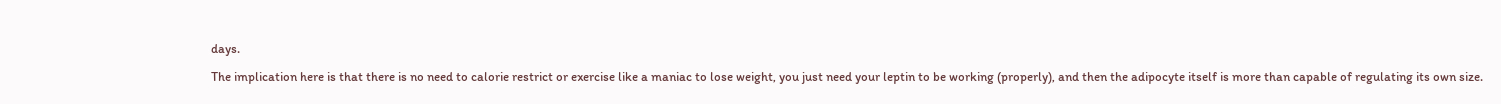days.

The implication here is that there is no need to calorie restrict or exercise like a maniac to lose weight, you just need your leptin to be working (properly), and then the adipocyte itself is more than capable of regulating its own size.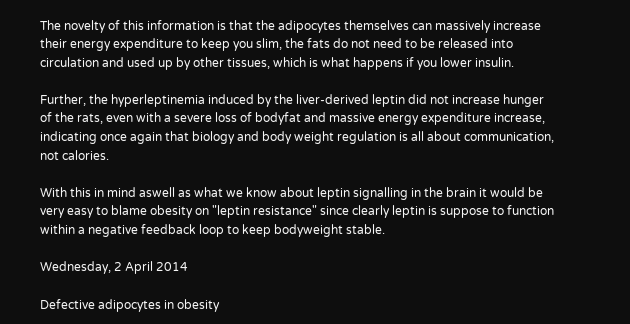The novelty of this information is that the adipocytes themselves can massively increase their energy expenditure to keep you slim, the fats do not need to be released into circulation and used up by other tissues, which is what happens if you lower insulin.

Further, the hyperleptinemia induced by the liver-derived leptin did not increase hunger of the rats, even with a severe loss of bodyfat and massive energy expenditure increase, indicating once again that biology and body weight regulation is all about communication, not calories.

With this in mind aswell as what we know about leptin signalling in the brain it would be very easy to blame obesity on "leptin resistance" since clearly leptin is suppose to function within a negative feedback loop to keep bodyweight stable.

Wednesday, 2 April 2014

Defective adipocytes in obesity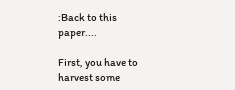:Back to this paper....

First, you have to harvest some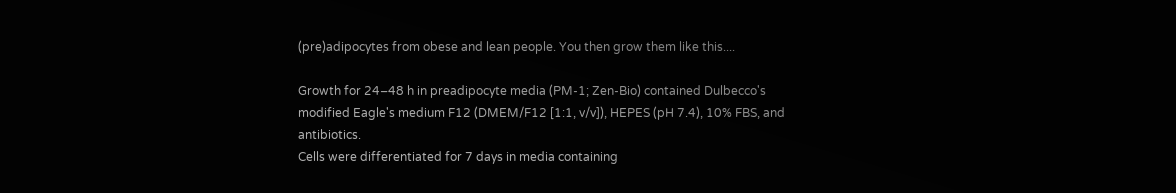(pre)adipocytes from obese and lean people. You then grow them like this....

Growth for 24–48 h in preadipocyte media (PM-1; Zen-Bio) contained Dulbecco's modified Eagle's medium F12 (DMEM/F12 [1:1, v/v]), HEPES (pH 7.4), 10% FBS, and antibiotics.
Cells were differentiated for 7 days in media containing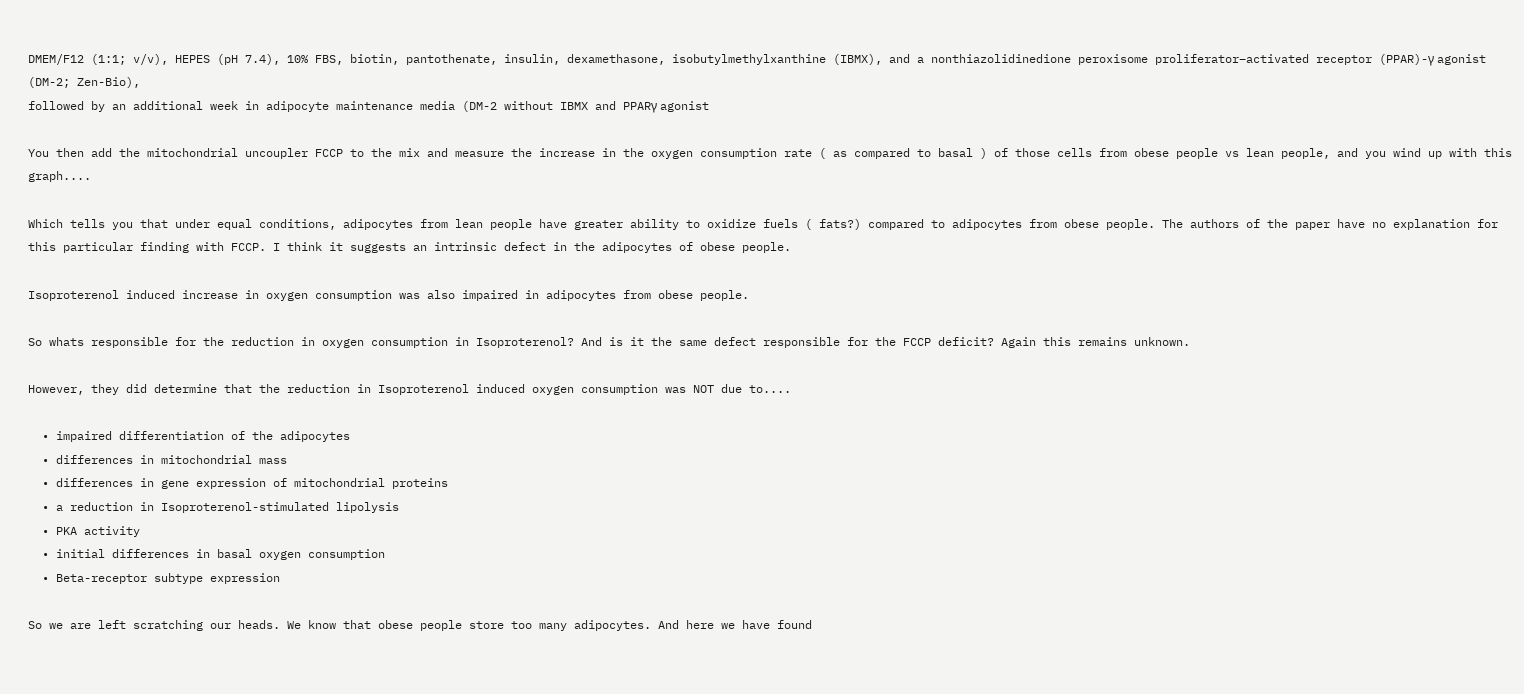DMEM/F12 (1:1; v/v), HEPES (pH 7.4), 10% FBS, biotin, pantothenate, insulin, dexamethasone, isobutylmethylxanthine (IBMX), and a nonthiazolidinedione peroxisome proliferator–activated receptor (PPAR)-γ agonist (DM-2; Zen-Bio),
followed by an additional week in adipocyte maintenance media (DM-2 without IBMX and PPARγ agonist

You then add the mitochondrial uncoupler FCCP to the mix and measure the increase in the oxygen consumption rate ( as compared to basal ) of those cells from obese people vs lean people, and you wind up with this graph....

Which tells you that under equal conditions, adipocytes from lean people have greater ability to oxidize fuels ( fats?) compared to adipocytes from obese people. The authors of the paper have no explanation for this particular finding with FCCP. I think it suggests an intrinsic defect in the adipocytes of obese people.

Isoproterenol induced increase in oxygen consumption was also impaired in adipocytes from obese people.

So whats responsible for the reduction in oxygen consumption in Isoproterenol? And is it the same defect responsible for the FCCP deficit? Again this remains unknown.

However, they did determine that the reduction in Isoproterenol induced oxygen consumption was NOT due to....

  • impaired differentiation of the adipocytes
  • differences in mitochondrial mass
  • differences in gene expression of mitochondrial proteins
  • a reduction in Isoproterenol-stimulated lipolysis
  • PKA activity
  • initial differences in basal oxygen consumption
  • Beta-receptor subtype expression

So we are left scratching our heads. We know that obese people store too many adipocytes. And here we have found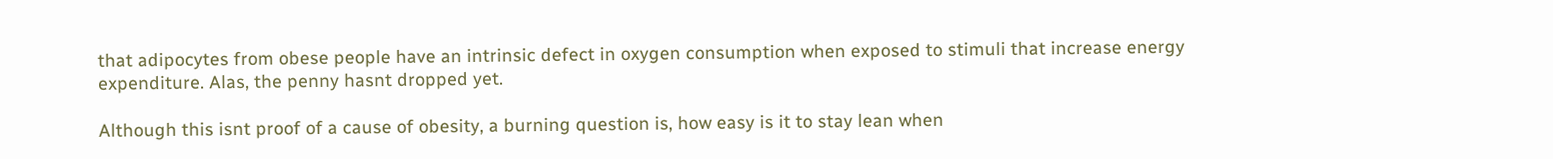that adipocytes from obese people have an intrinsic defect in oxygen consumption when exposed to stimuli that increase energy expenditure. Alas, the penny hasnt dropped yet.

Although this isnt proof of a cause of obesity, a burning question is, how easy is it to stay lean when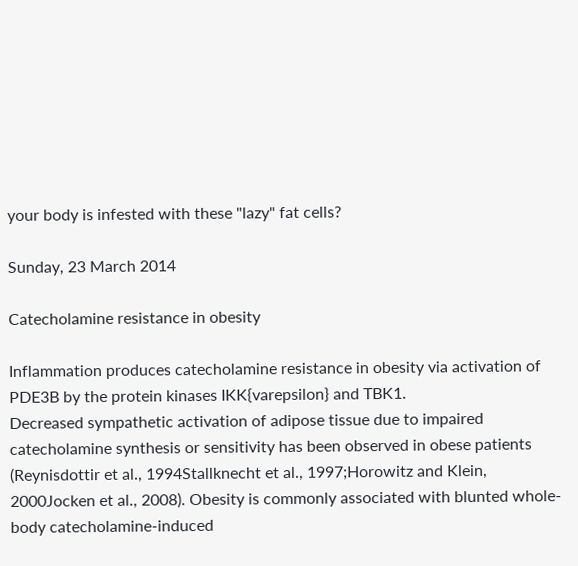your body is infested with these "lazy" fat cells?

Sunday, 23 March 2014

Catecholamine resistance in obesity

Inflammation produces catecholamine resistance in obesity via activation of PDE3B by the protein kinases IKK{varepsilon} and TBK1.
Decreased sympathetic activation of adipose tissue due to impaired catecholamine synthesis or sensitivity has been observed in obese patients (Reynisdottir et al., 1994Stallknecht et al., 1997;Horowitz and Klein, 2000Jocken et al., 2008). Obesity is commonly associated with blunted whole-body catecholamine-induced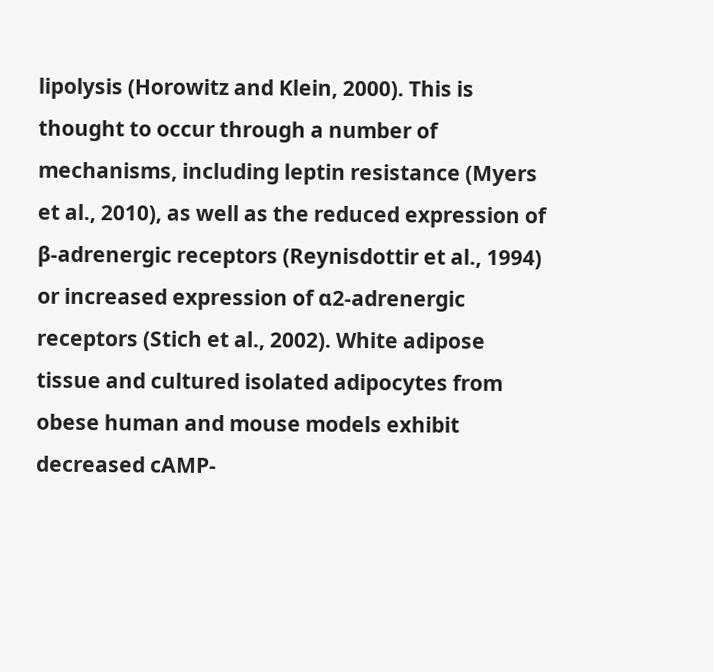lipolysis (Horowitz and Klein, 2000). This is thought to occur through a number of mechanisms, including leptin resistance (Myers et al., 2010), as well as the reduced expression of β-adrenergic receptors (Reynisdottir et al., 1994) or increased expression of α2-adrenergic receptors (Stich et al., 2002). White adipose tissue and cultured isolated adipocytes from obese human and mouse models exhibit decreased cAMP-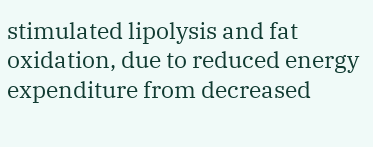stimulated lipolysis and fat oxidation, due to reduced energy expenditure from decreased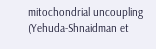mitochondrial uncoupling (Yehuda-Shnaidman et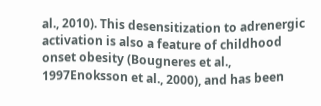al., 2010). This desensitization to adrenergic activation is also a feature of childhood onset obesity (Bougneres et al., 1997Enoksson et al., 2000), and has been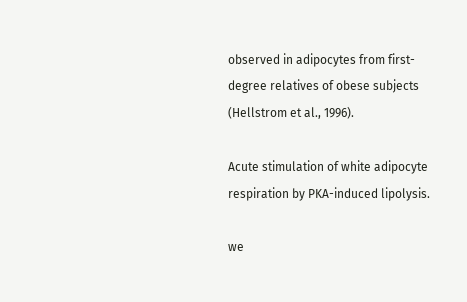observed in adipocytes from first-degree relatives of obese subjects (Hellstrom et al., 1996).

Acute stimulation of white adipocyte respiration by PKA-induced lipolysis.

we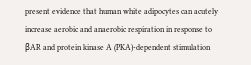present evidence that human white adipocytes can acutely increase aerobic and anaerobic respiration in response to βAR and protein kinase A (PKA)-dependent stimulation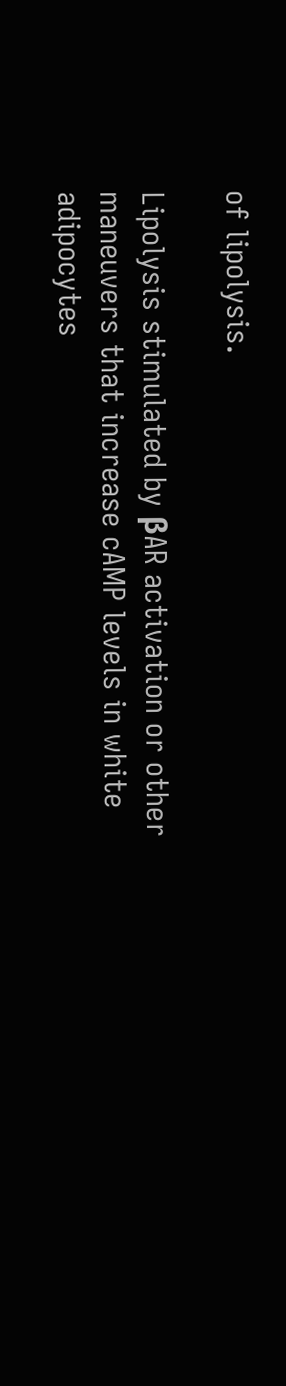of lipolysis.

Lipolysis stimulated by βAR activation or other maneuvers that increase cAMP levels in white adipocytes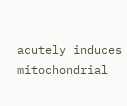acutely induces mitochondrial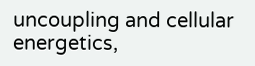uncoupling and cellular energetics,